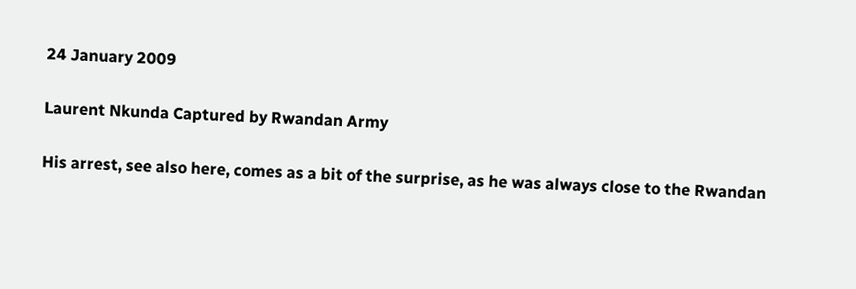24 January 2009

Laurent Nkunda Captured by Rwandan Army

His arrest, see also here, comes as a bit of the surprise, as he was always close to the Rwandan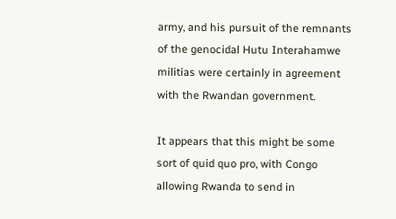army, and his pursuit of the remnants of the genocidal Hutu Interahamwe militias were certainly in agreement with the Rwandan government.

It appears that this might be some sort of quid quo pro, with Congo allowing Rwanda to send in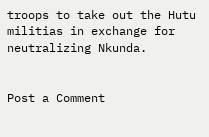troops to take out the Hutu militias in exchange for neutralizing Nkunda.


Post a Comment